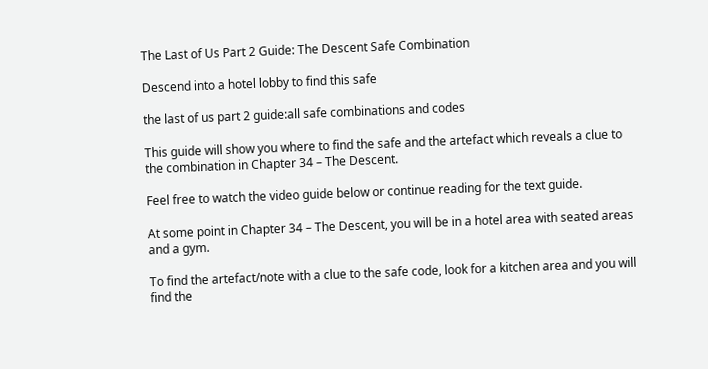The Last of Us Part 2 Guide: The Descent Safe Combination

Descend into a hotel lobby to find this safe

the last of us part 2 guide:all safe combinations and codes

This guide will show you where to find the safe and the artefact which reveals a clue to the combination in Chapter 34 – The Descent.

Feel free to watch the video guide below or continue reading for the text guide.

At some point in Chapter 34 – The Descent, you will be in a hotel area with seated areas and a gym.

To find the artefact/note with a clue to the safe code, look for a kitchen area and you will find the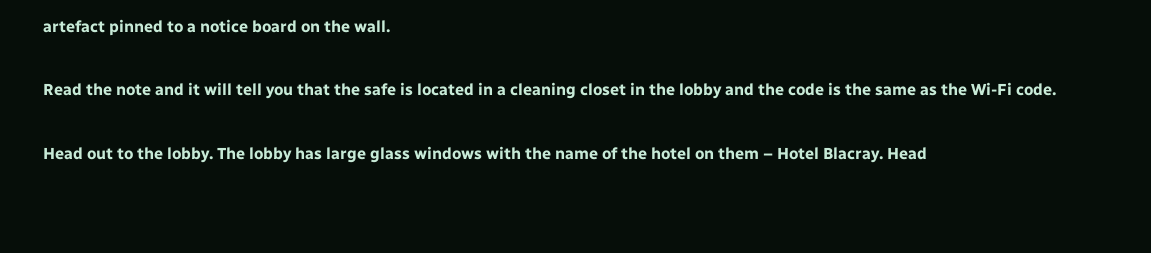artefact pinned to a notice board on the wall.

Read the note and it will tell you that the safe is located in a cleaning closet in the lobby and the code is the same as the Wi-Fi code.

Head out to the lobby. The lobby has large glass windows with the name of the hotel on them – Hotel Blacray. Head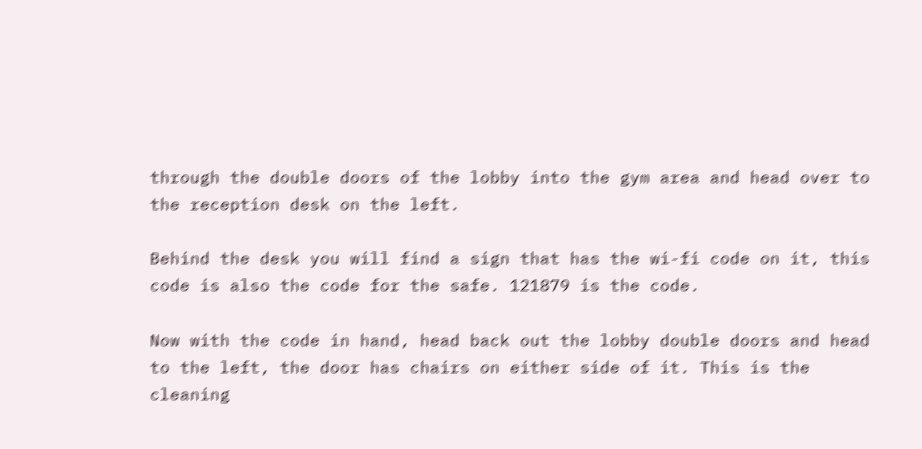through the double doors of the lobby into the gym area and head over to the reception desk on the left.

Behind the desk you will find a sign that has the wi-fi code on it, this code is also the code for the safe. 121879 is the code.

Now with the code in hand, head back out the lobby double doors and head to the left, the door has chairs on either side of it. This is the cleaning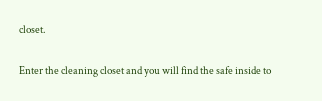closet.

Enter the cleaning closet and you will find the safe inside to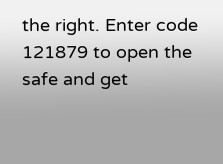the right. Enter code 121879 to open the safe and get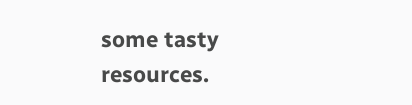some tasty resources.